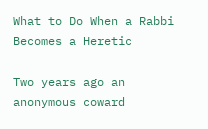What to Do When a Rabbi Becomes a Heretic

Two years ago an anonymous coward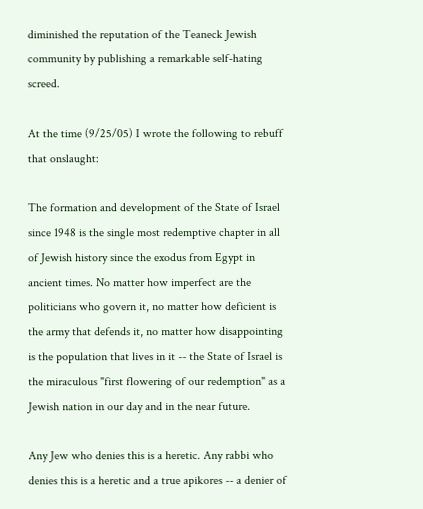diminished the reputation of the Teaneck Jewish community by publishing a remarkable self-hating screed.

At the time (9/25/05) I wrote the following to rebuff that onslaught:

The formation and development of the State of Israel since 1948 is the single most redemptive chapter in all of Jewish history since the exodus from Egypt in ancient times. No matter how imperfect are the politicians who govern it, no matter how deficient is the army that defends it, no matter how disappointing is the population that lives in it -- the State of Israel is the miraculous "first flowering of our redemption" as a Jewish nation in our day and in the near future.

Any Jew who denies this is a heretic. Any rabbi who denies this is a heretic and a true apikores -- a denier of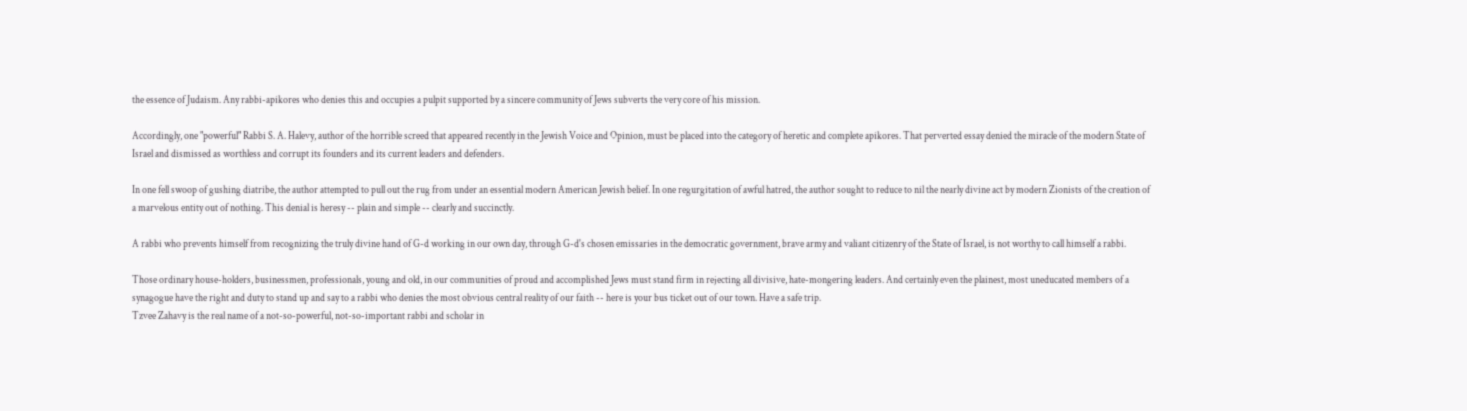the essence of Judaism. Any rabbi-apikores who denies this and occupies a pulpit supported by a sincere community of Jews subverts the very core of his mission.

Accordingly, one "powerful" Rabbi S. A. Halevy, author of the horrible screed that appeared recently in the Jewish Voice and Opinion, must be placed into the category of heretic and complete apikores. That perverted essay denied the miracle of the modern State of Israel and dismissed as worthless and corrupt its founders and its current leaders and defenders.

In one fell swoop of gushing diatribe, the author attempted to pull out the rug from under an essential modern American Jewish belief. In one regurgitation of awful hatred, the author sought to reduce to nil the nearly divine act by modern Zionists of the creation of a marvelous entity out of nothing. This denial is heresy -- plain and simple -- clearly and succinctly.

A rabbi who prevents himself from recognizing the truly divine hand of G-d working in our own day, through G-d's chosen emissaries in the democratic government, brave army and valiant citizenry of the State of Israel, is not worthy to call himself a rabbi.

Those ordinary house-holders, businessmen, professionals, young and old, in our communities of proud and accomplished Jews must stand firm in rejecting all divisive, hate-mongering leaders. And certainly even the plainest, most uneducated members of a synagogue have the right and duty to stand up and say to a rabbi who denies the most obvious central reality of our faith -- here is your bus ticket out of our town. Have a safe trip.
Tzvee Zahavy is the real name of a not-so-powerful, not-so-important rabbi and scholar in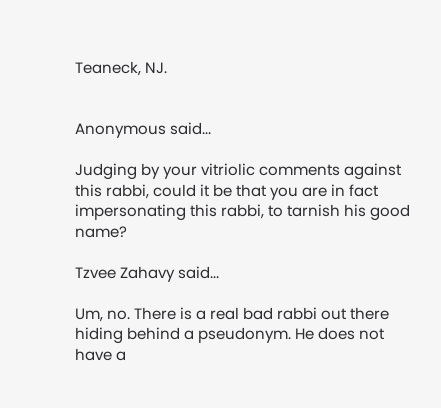Teaneck, NJ.


Anonymous said...

Judging by your vitriolic comments against this rabbi, could it be that you are in fact impersonating this rabbi, to tarnish his good name?

Tzvee Zahavy said...

Um, no. There is a real bad rabbi out there hiding behind a pseudonym. He does not have a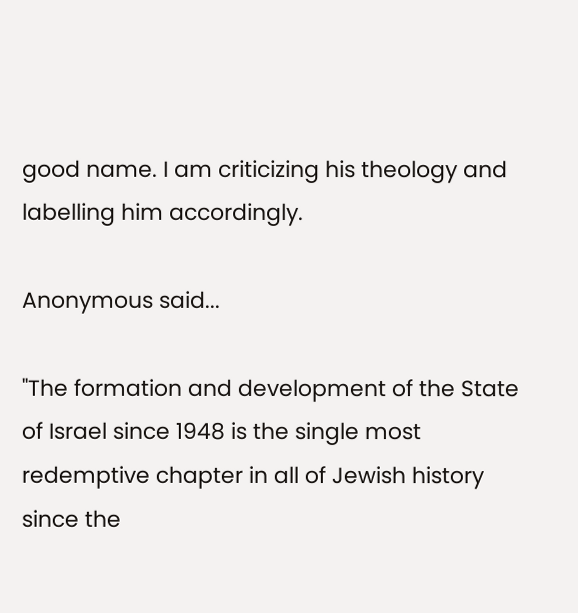good name. I am criticizing his theology and labelling him accordingly.

Anonymous said...

"The formation and development of the State of Israel since 1948 is the single most redemptive chapter in all of Jewish history since the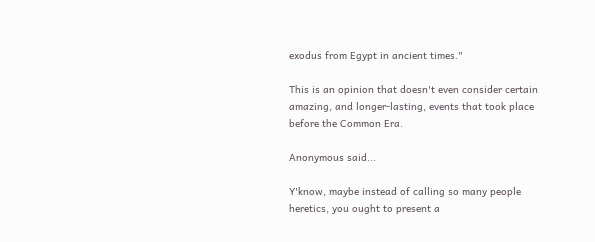exodus from Egypt in ancient times."

This is an opinion that doesn't even consider certain amazing, and longer-lasting, events that took place before the Common Era.

Anonymous said...

Y'know, maybe instead of calling so many people heretics, you ought to present a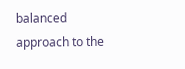balanced approach to the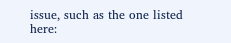issue, such as the one listed here: